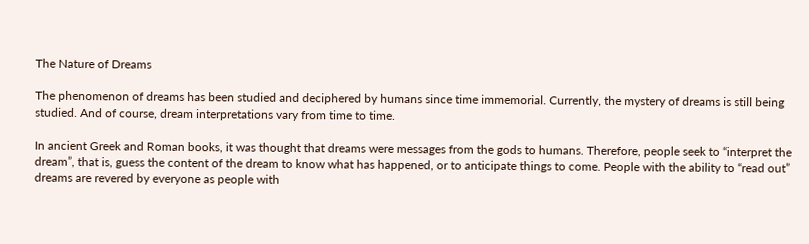The Nature of Dreams

The phenomenon of dreams has been studied and deciphered by humans since time immemorial. Currently, the mystery of dreams is still being studied. And of course, dream interpretations vary from time to time.

In ancient Greek and Roman books, it was thought that dreams were messages from the gods to humans. Therefore, people seek to “interpret the dream”, that is, guess the content of the dream to know what has happened, or to anticipate things to come. People with the ability to “read out” dreams are revered by everyone as people with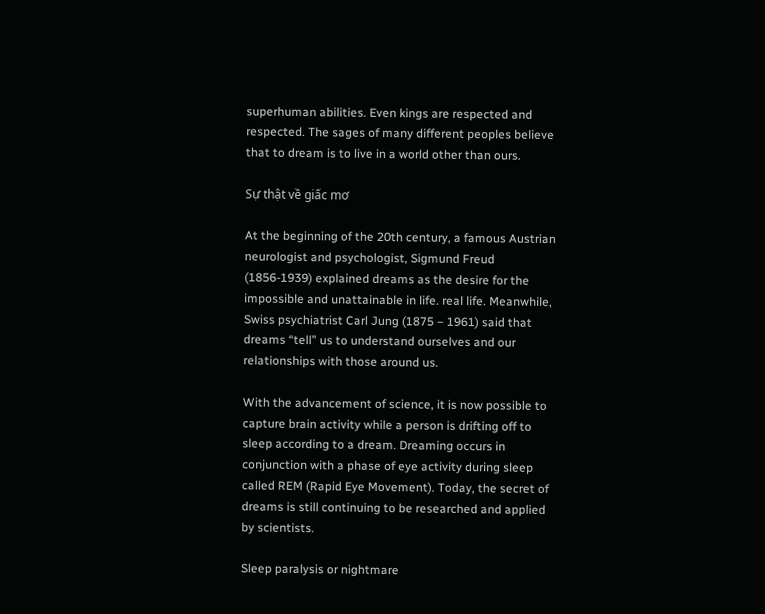superhuman abilities. Even kings are respected and respected. The sages of many different peoples believe that to dream is to live in a world other than ours.

Sự thật về giấc mơ

At the beginning of the 20th century, a famous Austrian neurologist and psychologist, Sigmund Freud (1856-1939) explained dreams as the desire for the impossible and unattainable in life. real life. Meanwhile, Swiss psychiatrist Carl Jung (1875 – 1961) said that dreams “tell” us to understand ourselves and our relationships with those around us.

With the advancement of science, it is now possible to capture brain activity while a person is drifting off to sleep according to a dream. Dreaming occurs in conjunction with a phase of eye activity during sleep called REM (Rapid Eye Movement). Today, the secret of dreams is still continuing to be researched and applied by scientists.

Sleep paralysis or nightmare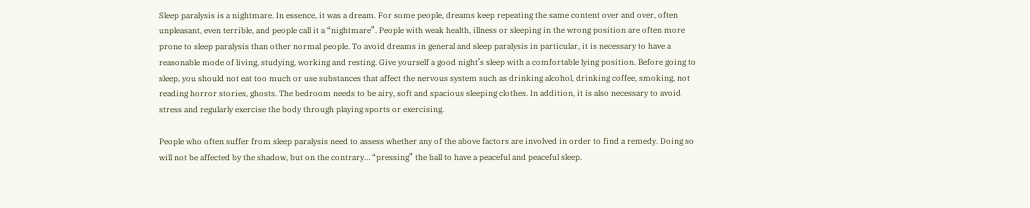Sleep paralysis is a nightmare. In essence, it was a dream. For some people, dreams keep repeating the same content over and over, often unpleasant, even terrible, and people call it a “nightmare”. People with weak health, illness or sleeping in the wrong position are often more prone to sleep paralysis than other normal people. To avoid dreams in general and sleep paralysis in particular, it is necessary to have a reasonable mode of living, studying, working and resting. Give yourself a good night’s sleep with a comfortable lying position. Before going to sleep, you should not eat too much or use substances that affect the nervous system such as drinking alcohol, drinking coffee, smoking, not reading horror stories, ghosts. The bedroom needs to be airy, soft and spacious sleeping clothes. In addition, it is also necessary to avoid stress and regularly exercise the body through playing sports or exercising.

People who often suffer from sleep paralysis need to assess whether any of the above factors are involved in order to find a remedy. Doing so will not be affected by the shadow, but on the contrary… “pressing” the ball to have a peaceful and peaceful sleep.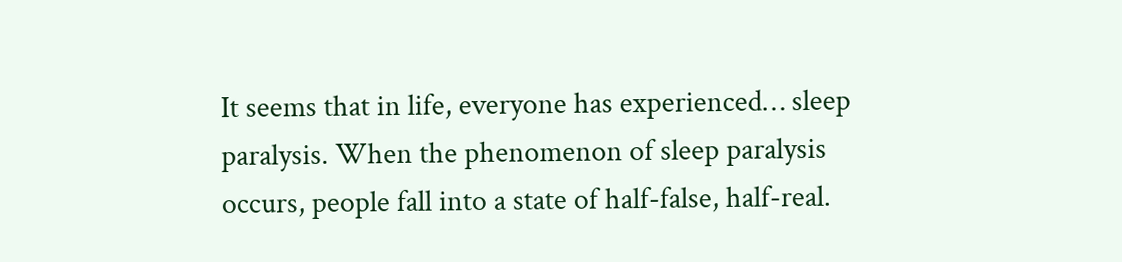It seems that in life, everyone has experienced… sleep paralysis. When the phenomenon of sleep paralysis occurs, people fall into a state of half-false, half-real.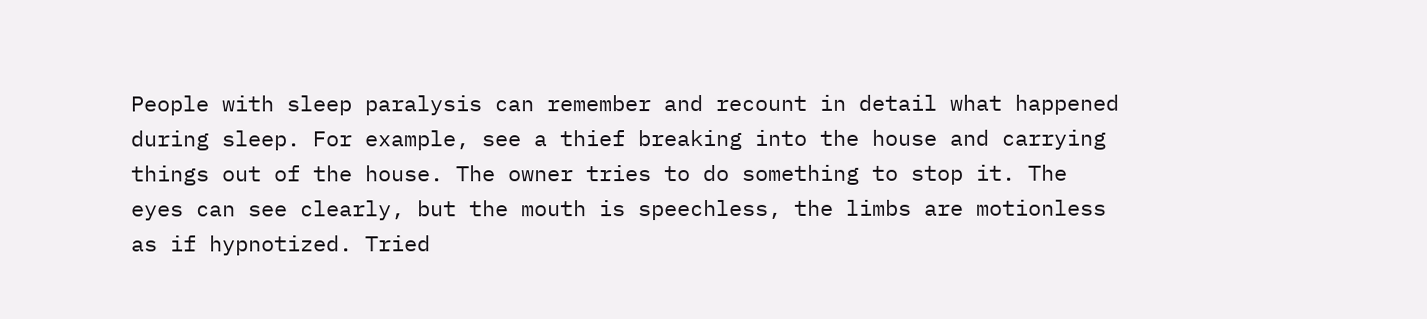People with sleep paralysis can remember and recount in detail what happened during sleep. For example, see a thief breaking into the house and carrying things out of the house. The owner tries to do something to stop it. The eyes can see clearly, but the mouth is speechless, the limbs are motionless as if hypnotized. Tried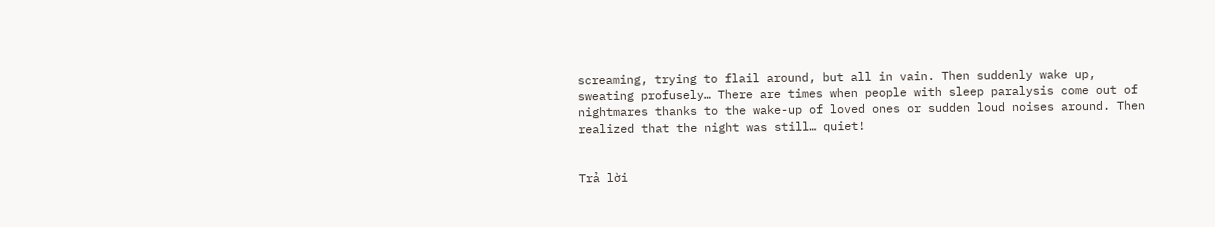screaming, trying to flail around, but all in vain. Then suddenly wake up, sweating profusely… There are times when people with sleep paralysis come out of nightmares thanks to the wake-up of loved ones or sudden loud noises around. Then realized that the night was still… quiet!


Trả lời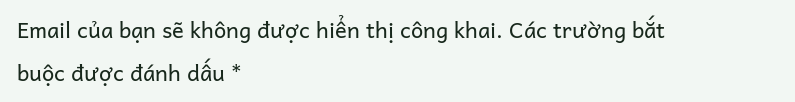Email của bạn sẽ không được hiển thị công khai. Các trường bắt buộc được đánh dấu *